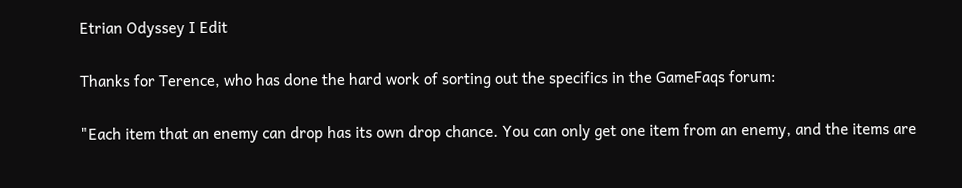Etrian Odyssey I Edit

Thanks for Terence, who has done the hard work of sorting out the specifics in the GameFaqs forum:

"Each item that an enemy can drop has its own drop chance. You can only get one item from an enemy, and the items are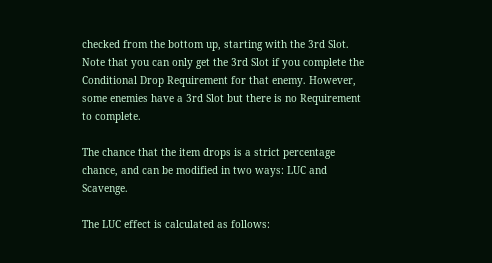checked from the bottom up, starting with the 3rd Slot. Note that you can only get the 3rd Slot if you complete the Conditional Drop Requirement for that enemy. However, some enemies have a 3rd Slot but there is no Requirement to complete.

The chance that the item drops is a strict percentage chance, and can be modified in two ways: LUC and Scavenge.

The LUC effect is calculated as follows: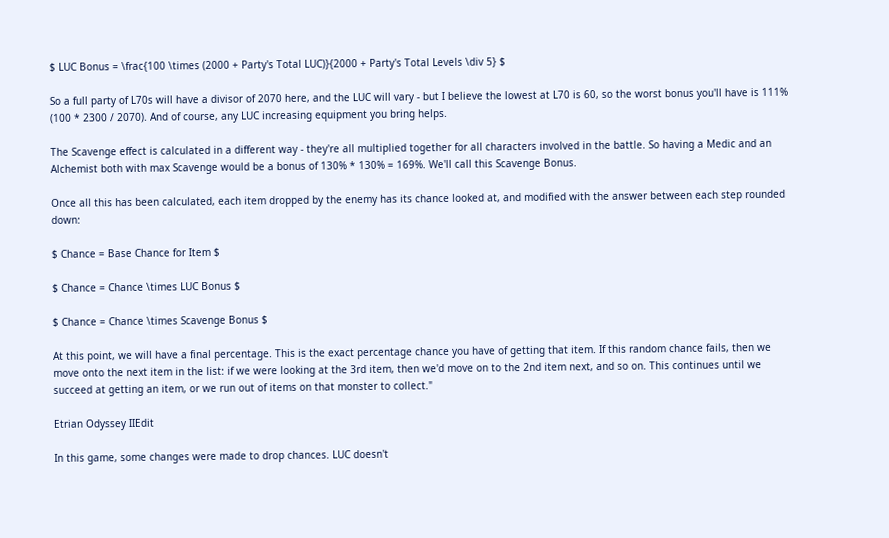$ LUC Bonus = \frac{100 \times (2000 + Party's Total LUC)}{2000 + Party's Total Levels \div 5} $

So a full party of L70s will have a divisor of 2070 here, and the LUC will vary - but I believe the lowest at L70 is 60, so the worst bonus you'll have is 111% (100 * 2300 / 2070). And of course, any LUC increasing equipment you bring helps.

The Scavenge effect is calculated in a different way - they're all multiplied together for all characters involved in the battle. So having a Medic and an Alchemist both with max Scavenge would be a bonus of 130% * 130% = 169%. We'll call this Scavenge Bonus.

Once all this has been calculated, each item dropped by the enemy has its chance looked at, and modified with the answer between each step rounded down:

$ Chance = Base Chance for Item $

$ Chance = Chance \times LUC Bonus $

$ Chance = Chance \times Scavenge Bonus $

At this point, we will have a final percentage. This is the exact percentage chance you have of getting that item. If this random chance fails, then we move onto the next item in the list: if we were looking at the 3rd item, then we'd move on to the 2nd item next, and so on. This continues until we succeed at getting an item, or we run out of items on that monster to collect."

Etrian Odyssey IIEdit

In this game, some changes were made to drop chances. LUC doesn't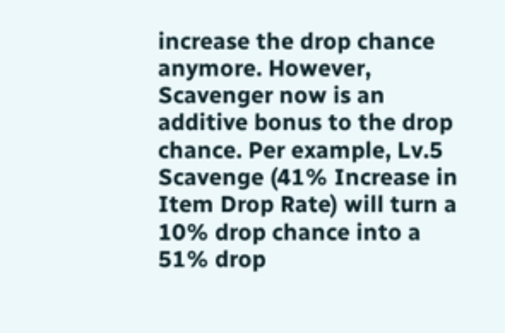increase the drop chance anymore. However, Scavenger now is an additive bonus to the drop chance. Per example, Lv.5 Scavenge (41% Increase in Item Drop Rate) will turn a 10% drop chance into a 51% drop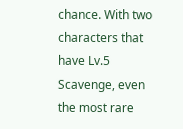chance. With two characters that have Lv.5 Scavenge, even the most rare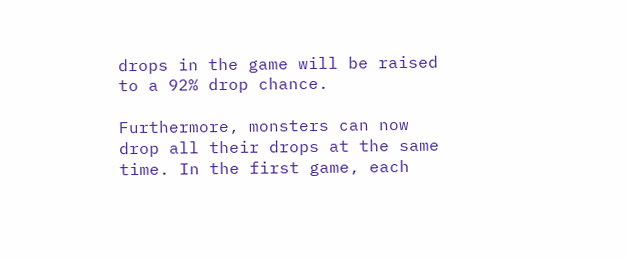drops in the game will be raised to a 92% drop chance.

Furthermore, monsters can now drop all their drops at the same time. In the first game, each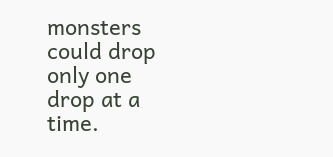monsters could drop only one drop at a time.